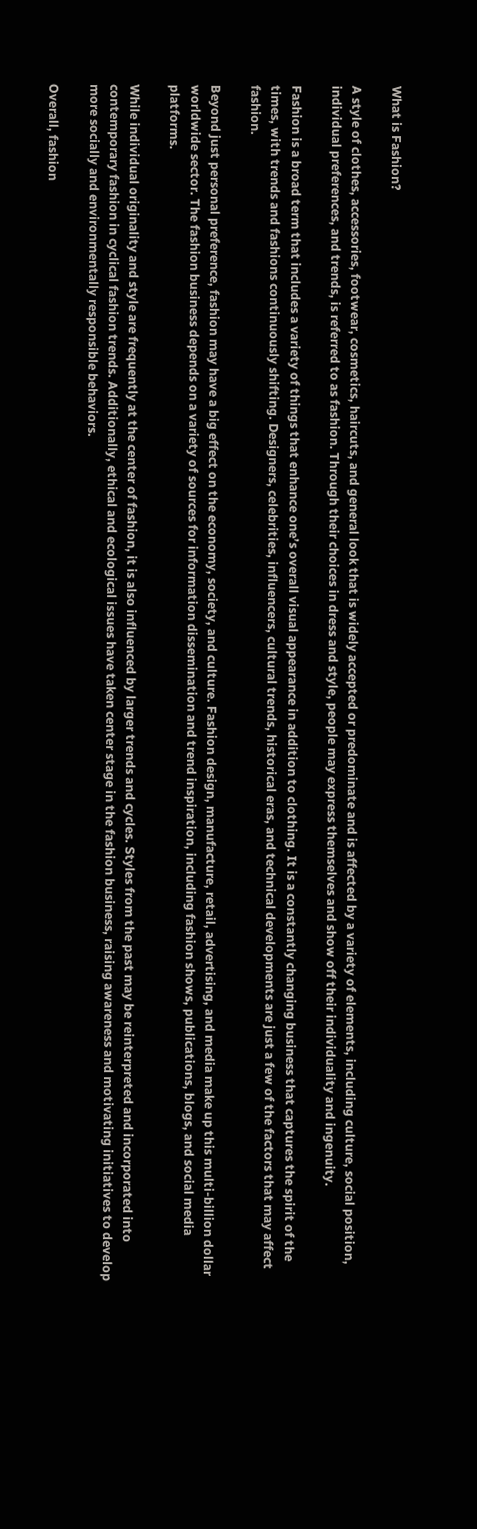What is Fashion?

A style of clothes, accessories, footwear, cosmetics, haircuts, and general look that is widely accepted or predominate and is affected by a variety of elements, including culture, social position, individual preferences, and trends, is referred to as fashion. Through their choices in dress and style, people may express themselves and show off their individuality and ingenuity.

Fashion is a broad term that includes a variety of things that enhance one’s overall visual appearance in addition to clothing. It is a constantly changing business that captures the spirit of the times, with trends and fashions continuously shifting. Designers, celebrities, influencers, cultural trends, historical eras, and technical developments are just a few of the factors that may affect fashion.

Beyond just personal preference, fashion may have a big effect on the economy, society, and culture. Fashion design, manufacture, retail, advertising, and media make up this multi-billion dollar worldwide sector. The fashion business depends on a variety of sources for information dissemination and trend inspiration, including fashion shows, publications, blogs, and social media platforms.

While individual originality and style are frequently at the center of fashion, it is also influenced by larger trends and cycles. Styles from the past may be reinterpreted and incorporated into contemporary fashion in cyclical fashion trends. Additionally, ethical and ecological issues have taken center stage in the fashion business, raising awareness and motivating initiatives to develop more socially and environmentally responsible behaviors.

Overall, fashion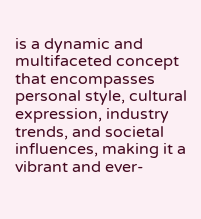is a dynamic and multifaceted concept that encompasses personal style, cultural expression, industry trends, and societal influences, making it a vibrant and ever-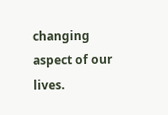changing aspect of our lives.